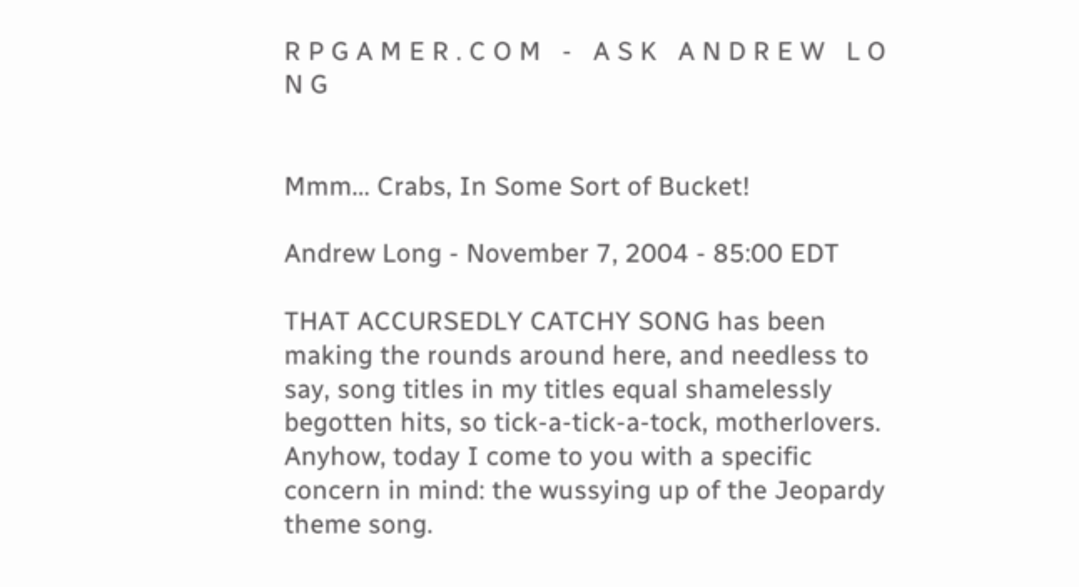R P G A M E R . C O M   -   A S K   A N D R E W   L O N G


Mmm... Crabs, In Some Sort of Bucket!

Andrew Long - November 7, 2004 - 85:00 EDT

THAT ACCURSEDLY CATCHY SONG has been making the rounds around here, and needless to say, song titles in my titles equal shamelessly begotten hits, so tick-a-tick-a-tock, motherlovers. Anyhow, today I come to you with a specific concern in mind: the wussying up of the Jeopardy theme song.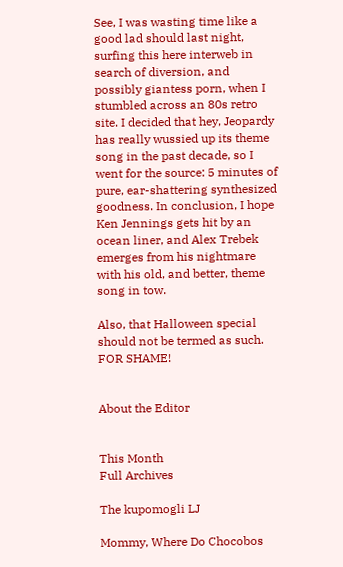See, I was wasting time like a good lad should last night, surfing this here interweb in search of diversion, and possibly giantess porn, when I stumbled across an 80s retro site. I decided that hey, Jeopardy has really wussied up its theme song in the past decade, so I went for the source: 5 minutes of pure, ear-shattering synthesized goodness. In conclusion, I hope Ken Jennings gets hit by an ocean liner, and Alex Trebek emerges from his nightmare with his old, and better, theme song in tow.

Also, that Halloween special should not be termed as such. FOR SHAME!


About the Editor


This Month
Full Archives

The kupomogli LJ

Mommy, Where Do Chocobos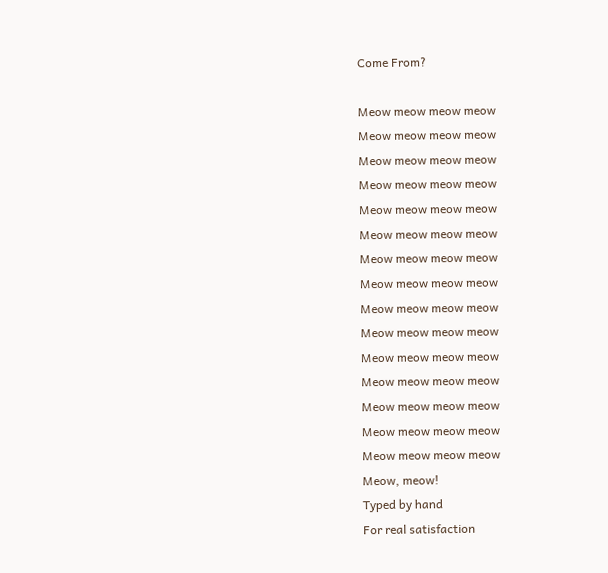Come From?

Meow meow meow meow
Meow meow meow meow
Meow meow meow meow
Meow meow meow meow
Meow meow meow meow
Meow meow meow meow
Meow meow meow meow
Meow meow meow meow
Meow meow meow meow
Meow meow meow meow
Meow meow meow meow
Meow meow meow meow
Meow meow meow meow
Meow meow meow meow
Meow meow meow meow
Meow, meow!
Typed by hand
For real satisfaction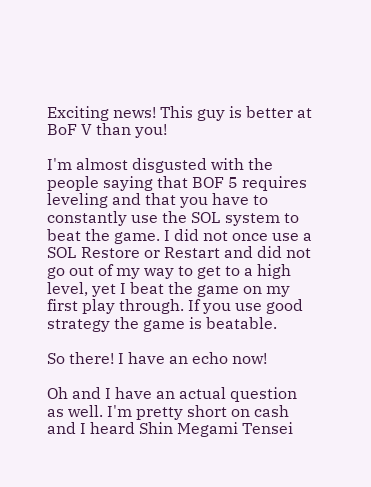Exciting news! This guy is better at BoF V than you!

I'm almost disgusted with the people saying that BOF 5 requires leveling and that you have to constantly use the SOL system to beat the game. I did not once use a SOL Restore or Restart and did not go out of my way to get to a high level, yet I beat the game on my first play through. If you use good strategy the game is beatable.

So there! I have an echo now!

Oh and I have an actual question as well. I'm pretty short on cash and I heard Shin Megami Tensei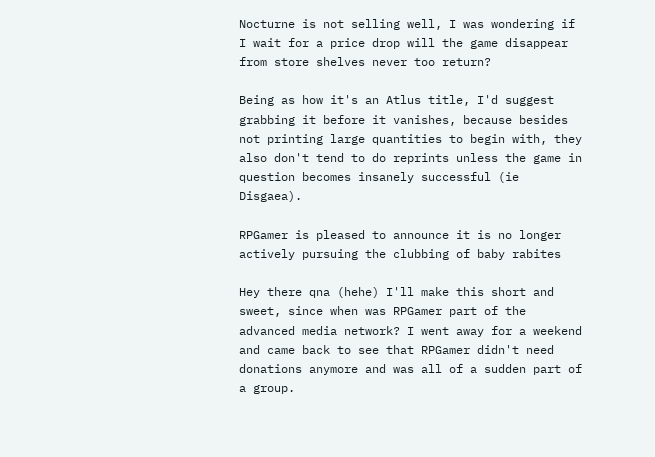Nocturne is not selling well, I was wondering if I wait for a price drop will the game disappear from store shelves never too return?

Being as how it's an Atlus title, I'd suggest grabbing it before it vanishes, because besides not printing large quantities to begin with, they also don't tend to do reprints unless the game in question becomes insanely successful (ie Disgaea).

RPGamer is pleased to announce it is no longer actively pursuing the clubbing of baby rabites

Hey there qna (hehe) I'll make this short and sweet, since when was RPGamer part of the advanced media network? I went away for a weekend and came back to see that RPGamer didn't need donations anymore and was all of a sudden part of a group.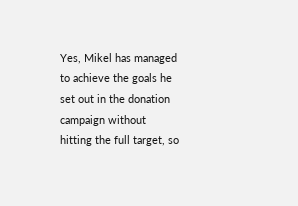Yes, Mikel has managed to achieve the goals he set out in the donation campaign without hitting the full target, so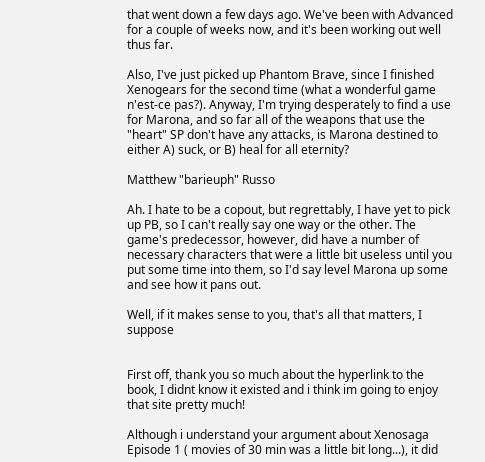that went down a few days ago. We've been with Advanced for a couple of weeks now, and it's been working out well thus far.

Also, I've just picked up Phantom Brave, since I finished Xenogears for the second time (what a wonderful game n'est-ce pas?). Anyway, I'm trying desperately to find a use for Marona, and so far all of the weapons that use the "heart" SP don't have any attacks, is Marona destined to either A) suck, or B) heal for all eternity?

Matthew "barieuph" Russo

Ah. I hate to be a copout, but regrettably, I have yet to pick up PB, so I can't really say one way or the other. The game's predecessor, however, did have a number of necessary characters that were a little bit useless until you put some time into them, so I'd say level Marona up some and see how it pans out.

Well, if it makes sense to you, that's all that matters, I suppose


First off, thank you so much about the hyperlink to the book, I didnt know it existed and i think im going to enjoy that site pretty much!

Although i understand your argument about Xenosaga Episode 1 ( movies of 30 min was a little bit long...), it did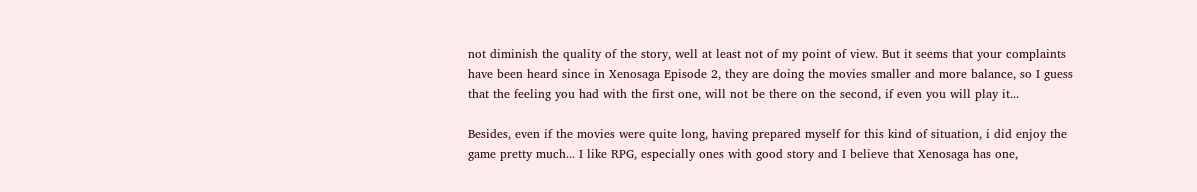not diminish the quality of the story, well at least not of my point of view. But it seems that your complaints have been heard since in Xenosaga Episode 2, they are doing the movies smaller and more balance, so I guess that the feeling you had with the first one, will not be there on the second, if even you will play it...

Besides, even if the movies were quite long, having prepared myself for this kind of situation, i did enjoy the game pretty much... I like RPG, especially ones with good story and I believe that Xenosaga has one,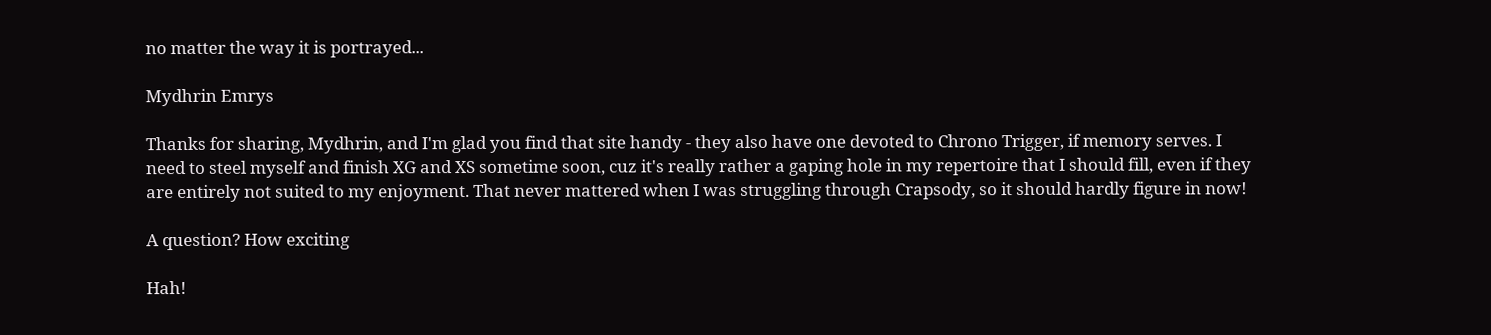no matter the way it is portrayed...

Mydhrin Emrys

Thanks for sharing, Mydhrin, and I'm glad you find that site handy - they also have one devoted to Chrono Trigger, if memory serves. I need to steel myself and finish XG and XS sometime soon, cuz it's really rather a gaping hole in my repertoire that I should fill, even if they are entirely not suited to my enjoyment. That never mattered when I was struggling through Crapsody, so it should hardly figure in now!

A question? How exciting

Hah!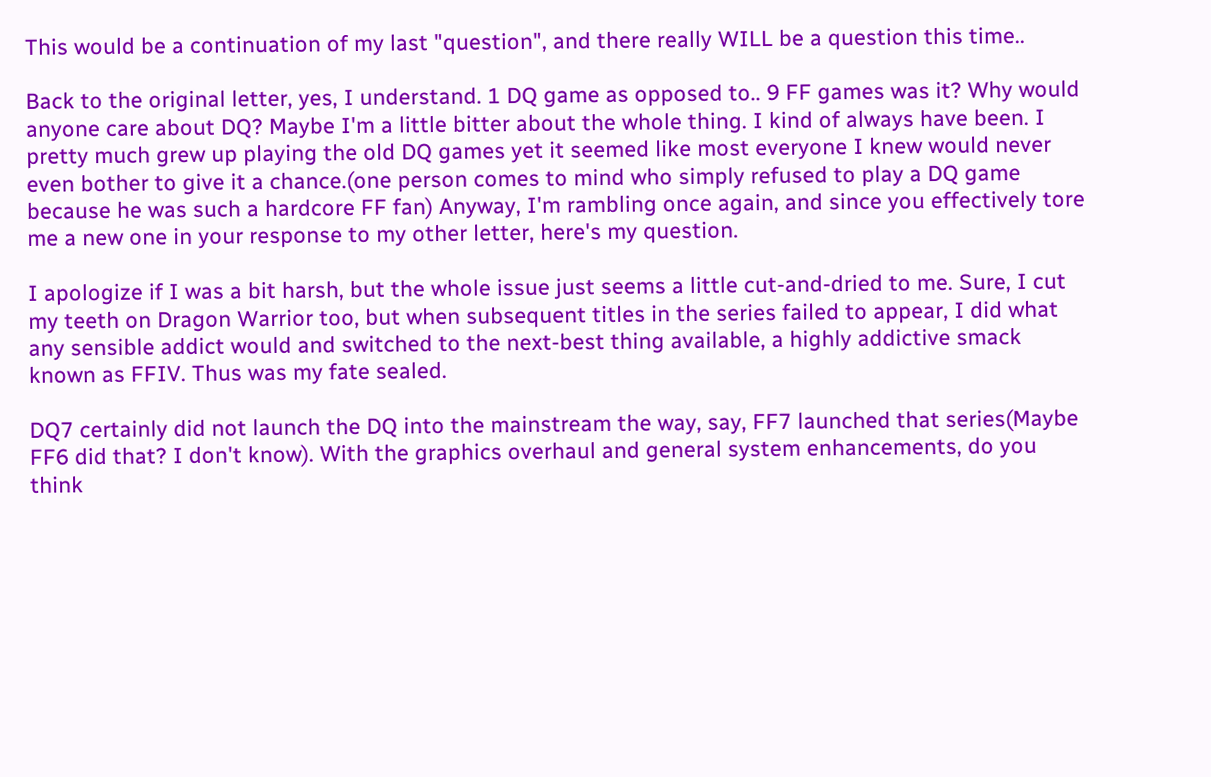This would be a continuation of my last "question", and there really WILL be a question this time..

Back to the original letter, yes, I understand. 1 DQ game as opposed to.. 9 FF games was it? Why would anyone care about DQ? Maybe I'm a little bitter about the whole thing. I kind of always have been. I pretty much grew up playing the old DQ games yet it seemed like most everyone I knew would never even bother to give it a chance.(one person comes to mind who simply refused to play a DQ game because he was such a hardcore FF fan) Anyway, I'm rambling once again, and since you effectively tore me a new one in your response to my other letter, here's my question.

I apologize if I was a bit harsh, but the whole issue just seems a little cut-and-dried to me. Sure, I cut my teeth on Dragon Warrior too, but when subsequent titles in the series failed to appear, I did what any sensible addict would and switched to the next-best thing available, a highly addictive smack known as FFIV. Thus was my fate sealed.

DQ7 certainly did not launch the DQ into the mainstream the way, say, FF7 launched that series(Maybe FF6 did that? I don't know). With the graphics overhaul and general system enhancements, do you think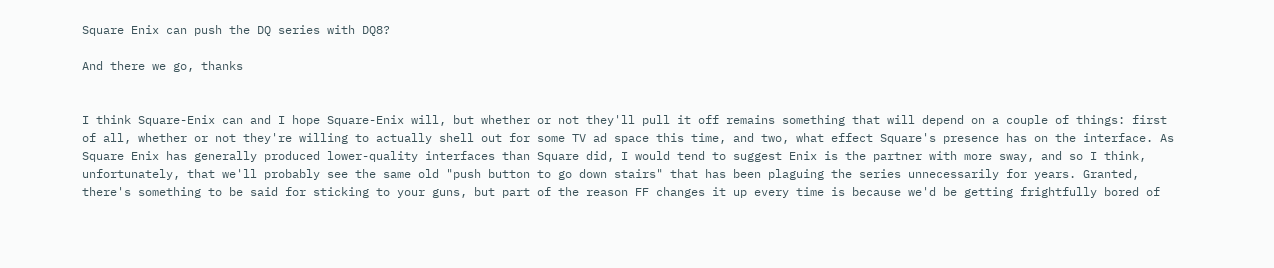Square Enix can push the DQ series with DQ8?

And there we go, thanks


I think Square-Enix can and I hope Square-Enix will, but whether or not they'll pull it off remains something that will depend on a couple of things: first of all, whether or not they're willing to actually shell out for some TV ad space this time, and two, what effect Square's presence has on the interface. As Square Enix has generally produced lower-quality interfaces than Square did, I would tend to suggest Enix is the partner with more sway, and so I think, unfortunately, that we'll probably see the same old "push button to go down stairs" that has been plaguing the series unnecessarily for years. Granted, there's something to be said for sticking to your guns, but part of the reason FF changes it up every time is because we'd be getting frightfully bored of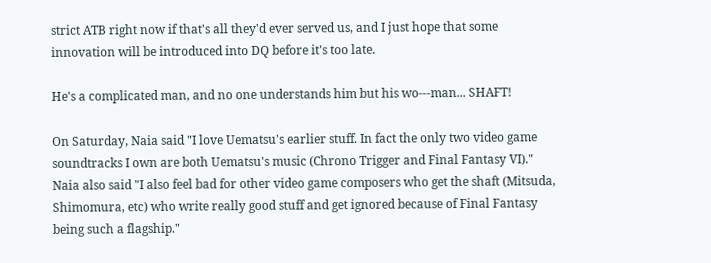strict ATB right now if that's all they'd ever served us, and I just hope that some innovation will be introduced into DQ before it's too late.

He's a complicated man, and no one understands him but his wo---man... SHAFT!

On Saturday, Naia said "I love Uematsu's earlier stuff. In fact the only two video game soundtracks I own are both Uematsu's music (Chrono Trigger and Final Fantasy VI)." Naia also said "I also feel bad for other video game composers who get the shaft (Mitsuda, Shimomura, etc) who write really good stuff and get ignored because of Final Fantasy being such a flagship."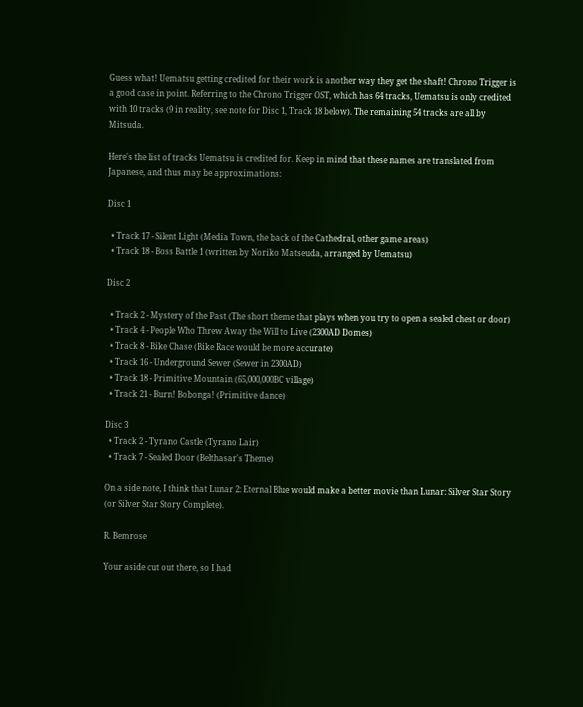Guess what! Uematsu getting credited for their work is another way they get the shaft! Chrono Trigger is a good case in point. Referring to the Chrono Trigger OST, which has 64 tracks, Uematsu is only credited with 10 tracks (9 in reality, see note for Disc 1, Track 18 below). The remaining 54 tracks are all by Mitsuda.

Here's the list of tracks Uematsu is credited for. Keep in mind that these names are translated from Japanese, and thus may be approximations:

Disc 1

  • Track 17 - Silent Light (Media Town, the back of the Cathedral, other game areas)
  • Track 18 - Boss Battle 1 (written by Noriko Matseuda, arranged by Uematsu)

Disc 2

  • Track 2 - Mystery of the Past (The short theme that plays when you try to open a sealed chest or door)
  • Track 4 - People Who Threw Away the Will to Live (2300AD Domes)
  • Track 8 - Bike Chase (Bike Race would be more accurate)
  • Track 16 - Underground Sewer (Sewer in 2300AD)
  • Track 18 - Primitive Mountain (65,000,000BC village)
  • Track 21 - Burn! Bobonga! (Primitive dance)

Disc 3
  • Track 2 - Tyrano Castle (Tyrano Lair)
  • Track 7 - Sealed Door (Belthasar's Theme)

On a side note, I think that Lunar 2: Eternal Blue would make a better movie than Lunar: Silver Star Story (or Silver Star Story Complete).

R. Bemrose

Your aside cut out there, so I had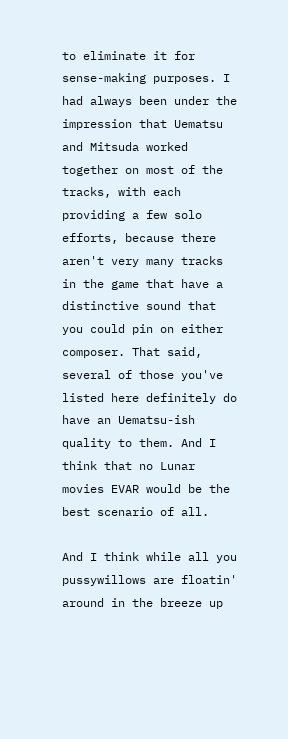to eliminate it for sense-making purposes. I had always been under the impression that Uematsu and Mitsuda worked together on most of the tracks, with each providing a few solo efforts, because there aren't very many tracks in the game that have a distinctive sound that you could pin on either composer. That said, several of those you've listed here definitely do have an Uematsu-ish quality to them. And I think that no Lunar movies EVAR would be the best scenario of all.

And I think while all you pussywillows are floatin' around in the breeze up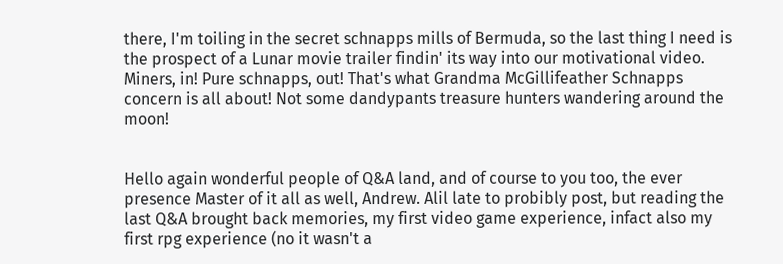there, I'm toiling in the secret schnapps mills of Bermuda, so the last thing I need is the prospect of a Lunar movie trailer findin' its way into our motivational video. Miners, in! Pure schnapps, out! That's what Grandma McGillifeather Schnapps concern is all about! Not some dandypants treasure hunters wandering around the moon!


Hello again wonderful people of Q&A land, and of course to you too, the ever presence Master of it all as well, Andrew. Alil late to probibly post, but reading the last Q&A brought back memories, my first video game experience, infact also my first rpg experience (no it wasn't a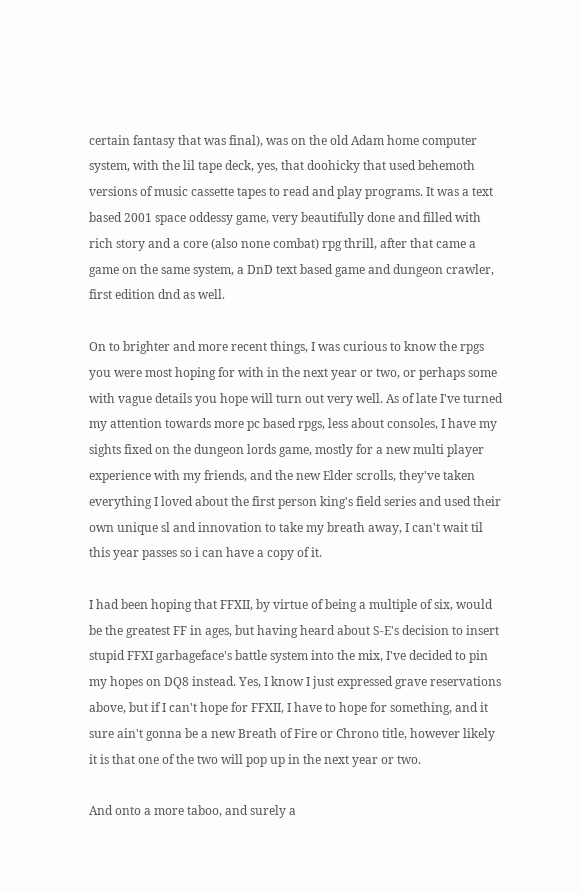certain fantasy that was final), was on the old Adam home computer system, with the lil tape deck, yes, that doohicky that used behemoth versions of music cassette tapes to read and play programs. It was a text based 2001 space oddessy game, very beautifully done and filled with rich story and a core (also none combat) rpg thrill, after that came a game on the same system, a DnD text based game and dungeon crawler, first edition dnd as well.

On to brighter and more recent things, I was curious to know the rpgs you were most hoping for with in the next year or two, or perhaps some with vague details you hope will turn out very well. As of late I've turned my attention towards more pc based rpgs, less about consoles, I have my sights fixed on the dungeon lords game, mostly for a new multi player experience with my friends, and the new Elder scrolls, they've taken everything I loved about the first person king's field series and used their own unique sl and innovation to take my breath away, I can't wait til this year passes so i can have a copy of it.

I had been hoping that FFXII, by virtue of being a multiple of six, would be the greatest FF in ages, but having heard about S-E's decision to insert stupid FFXI garbageface's battle system into the mix, I've decided to pin my hopes on DQ8 instead. Yes, I know I just expressed grave reservations above, but if I can't hope for FFXII, I have to hope for something, and it sure ain't gonna be a new Breath of Fire or Chrono title, however likely it is that one of the two will pop up in the next year or two.

And onto a more taboo, and surely a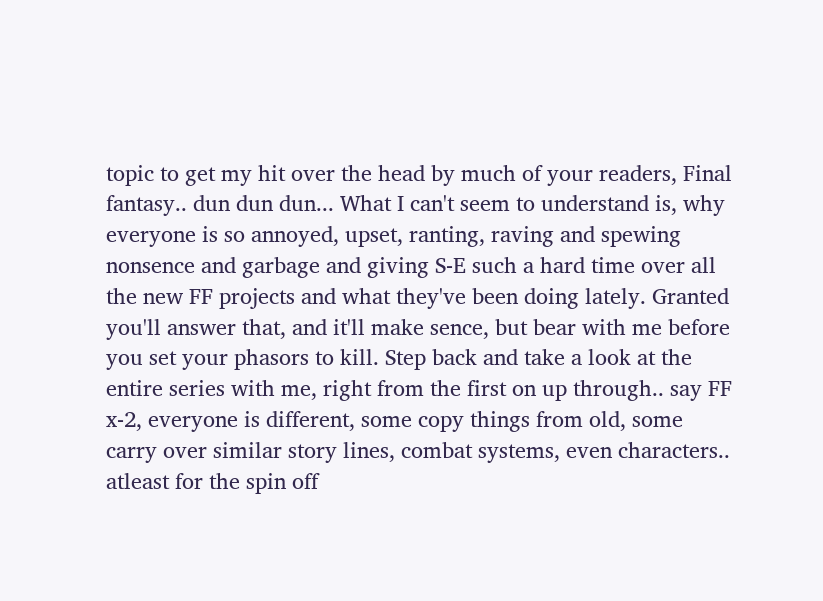topic to get my hit over the head by much of your readers, Final fantasy.. dun dun dun... What I can't seem to understand is, why everyone is so annoyed, upset, ranting, raving and spewing nonsence and garbage and giving S-E such a hard time over all the new FF projects and what they've been doing lately. Granted you'll answer that, and it'll make sence, but bear with me before you set your phasors to kill. Step back and take a look at the entire series with me, right from the first on up through.. say FF x-2, everyone is different, some copy things from old, some carry over similar story lines, combat systems, even characters.. atleast for the spin off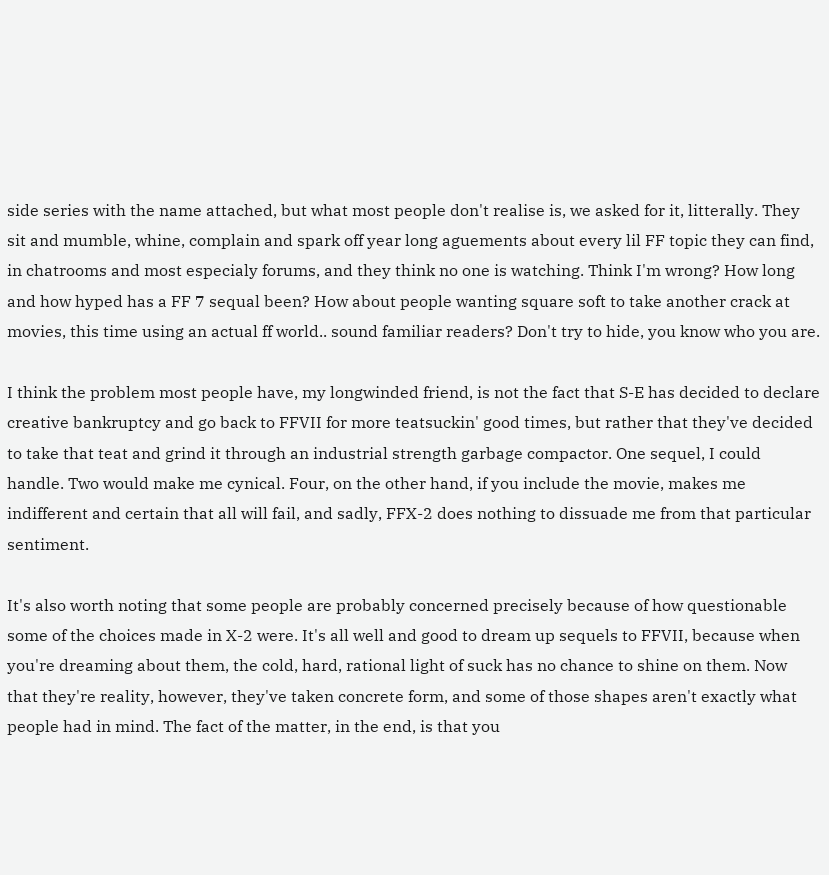side series with the name attached, but what most people don't realise is, we asked for it, litterally. They sit and mumble, whine, complain and spark off year long aguements about every lil FF topic they can find, in chatrooms and most especialy forums, and they think no one is watching. Think I'm wrong? How long and how hyped has a FF 7 sequal been? How about people wanting square soft to take another crack at movies, this time using an actual ff world.. sound familiar readers? Don't try to hide, you know who you are.

I think the problem most people have, my longwinded friend, is not the fact that S-E has decided to declare creative bankruptcy and go back to FFVII for more teatsuckin' good times, but rather that they've decided to take that teat and grind it through an industrial strength garbage compactor. One sequel, I could handle. Two would make me cynical. Four, on the other hand, if you include the movie, makes me indifferent and certain that all will fail, and sadly, FFX-2 does nothing to dissuade me from that particular sentiment.

It's also worth noting that some people are probably concerned precisely because of how questionable some of the choices made in X-2 were. It's all well and good to dream up sequels to FFVII, because when you're dreaming about them, the cold, hard, rational light of suck has no chance to shine on them. Now that they're reality, however, they've taken concrete form, and some of those shapes aren't exactly what people had in mind. The fact of the matter, in the end, is that you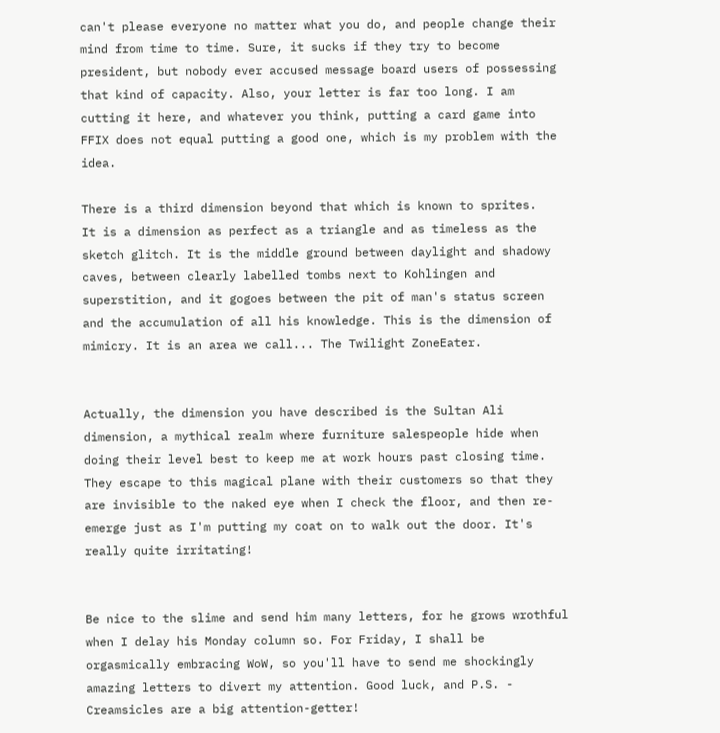can't please everyone no matter what you do, and people change their mind from time to time. Sure, it sucks if they try to become president, but nobody ever accused message board users of possessing that kind of capacity. Also, your letter is far too long. I am cutting it here, and whatever you think, putting a card game into FFIX does not equal putting a good one, which is my problem with the idea.

There is a third dimension beyond that which is known to sprites.
It is a dimension as perfect as a triangle and as timeless as the sketch glitch. It is the middle ground between daylight and shadowy caves, between clearly labelled tombs next to Kohlingen and superstition, and it gogoes between the pit of man's status screen and the accumulation of all his knowledge. This is the dimension of mimicry. It is an area we call... The Twilight ZoneEater.


Actually, the dimension you have described is the Sultan Ali dimension, a mythical realm where furniture salespeople hide when doing their level best to keep me at work hours past closing time. They escape to this magical plane with their customers so that they are invisible to the naked eye when I check the floor, and then re-emerge just as I'm putting my coat on to walk out the door. It's really quite irritating!


Be nice to the slime and send him many letters, for he grows wrothful when I delay his Monday column so. For Friday, I shall be orgasmically embracing WoW, so you'll have to send me shockingly amazing letters to divert my attention. Good luck, and P.S. - Creamsicles are a big attention-getter!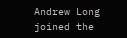Andrew Long joined the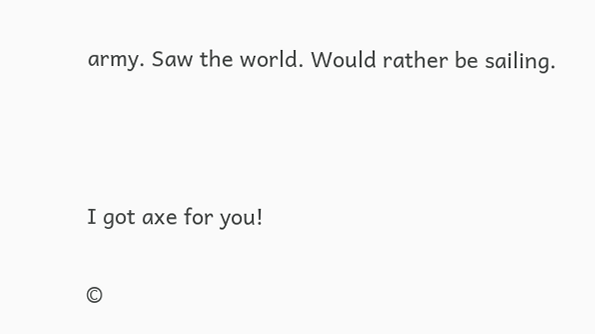army. Saw the world. Would rather be sailing.



I got axe for you!

©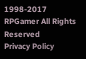1998-2017 RPGamer All Rights Reserved
Privacy Policy